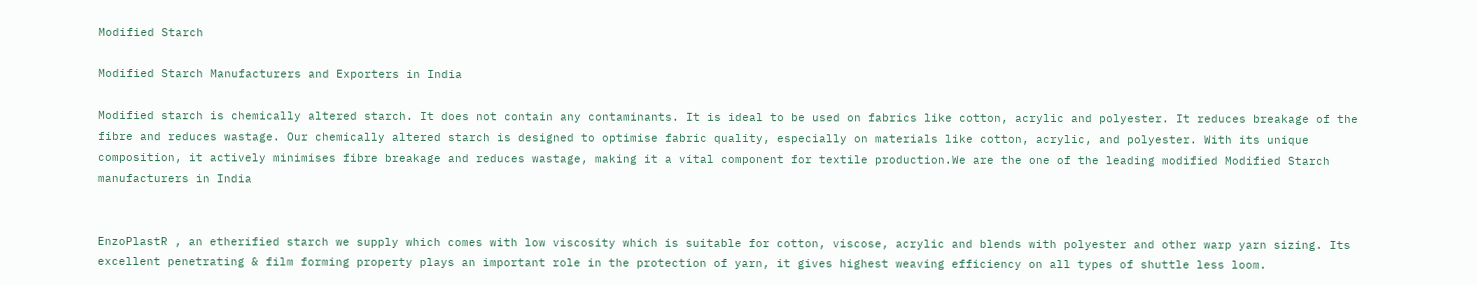Modified Starch

Modified Starch Manufacturers and Exporters in India

Modified starch is chemically altered starch. It does not contain any contaminants. It is ideal to be used on fabrics like cotton, acrylic and polyester. It reduces breakage of the fibre and reduces wastage. Our chemically altered starch is designed to optimise fabric quality, especially on materials like cotton, acrylic, and polyester. With its unique composition, it actively minimises fibre breakage and reduces wastage, making it a vital component for textile production.We are the one of the leading modified Modified Starch manufacturers in India


EnzoPlastR , an etherified starch we supply which comes with low viscosity which is suitable for cotton, viscose, acrylic and blends with polyester and other warp yarn sizing. Its excellent penetrating & film forming property plays an important role in the protection of yarn, it gives highest weaving efficiency on all types of shuttle less loom.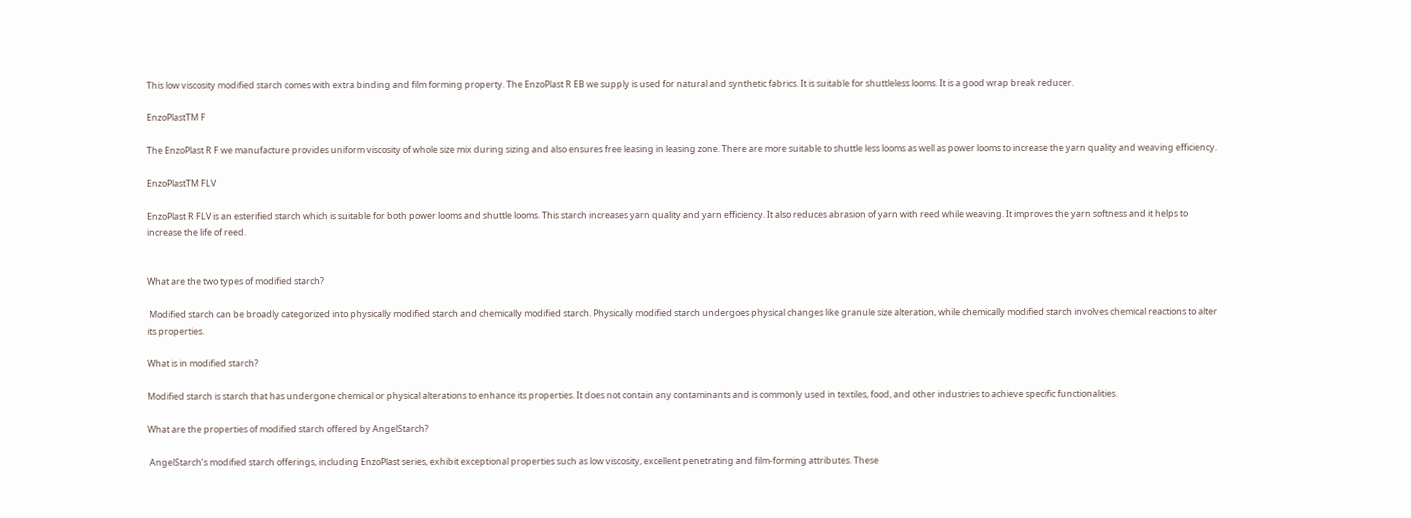This low viscosity modified starch comes with extra binding and film forming property. The EnzoPlast R EB we supply is used for natural and synthetic fabrics. It is suitable for shuttleless looms. It is a good wrap break reducer.

EnzoPlastTM F

The EnzoPlast R F we manufacture provides uniform viscosity of whole size mix during sizing and also ensures free leasing in leasing zone. There are more suitable to shuttle less looms as well as power looms to increase the yarn quality and weaving efficiency.

EnzoPlastTM FLV

EnzoPlast R FLV is an esterified starch which is suitable for both power looms and shuttle looms. This starch increases yarn quality and yarn efficiency. It also reduces abrasion of yarn with reed while weaving. It improves the yarn softness and it helps to increase the life of reed.


What are the two types of modified starch?

 Modified starch can be broadly categorized into physically modified starch and chemically modified starch. Physically modified starch undergoes physical changes like granule size alteration, while chemically modified starch involves chemical reactions to alter its properties.

What is in modified starch?

Modified starch is starch that has undergone chemical or physical alterations to enhance its properties. It does not contain any contaminants and is commonly used in textiles, food, and other industries to achieve specific functionalities.

What are the properties of modified starch offered by AngelStarch?

 AngelStarch’s modified starch offerings, including EnzoPlast series, exhibit exceptional properties such as low viscosity, excellent penetrating and film-forming attributes. These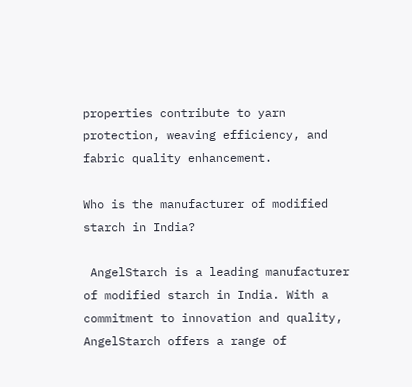properties contribute to yarn protection, weaving efficiency, and fabric quality enhancement.

Who is the manufacturer of modified starch in India?

 AngelStarch is a leading manufacturer of modified starch in India. With a commitment to innovation and quality, AngelStarch offers a range of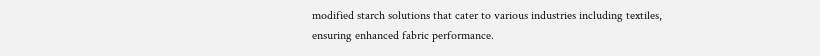modified starch solutions that cater to various industries including textiles, ensuring enhanced fabric performance.